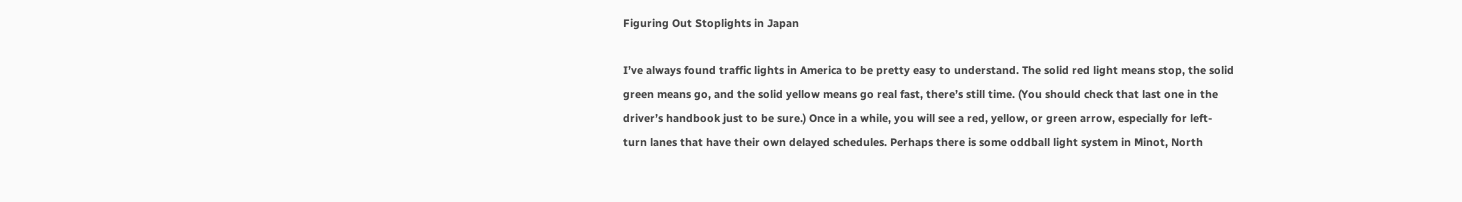Figuring Out Stoplights in Japan

I’ve always found traffic lights in America to be pretty easy to understand. The solid red light means stop, the solid green means go, and the solid yellow means go real fast, there’s still time. (You should check that last one in the driver’s handbook just to be sure.) Once in a while, you will see a red, yellow, or green arrow, especially for left-turn lanes that have their own delayed schedules. Perhaps there is some oddball light system in Minot, North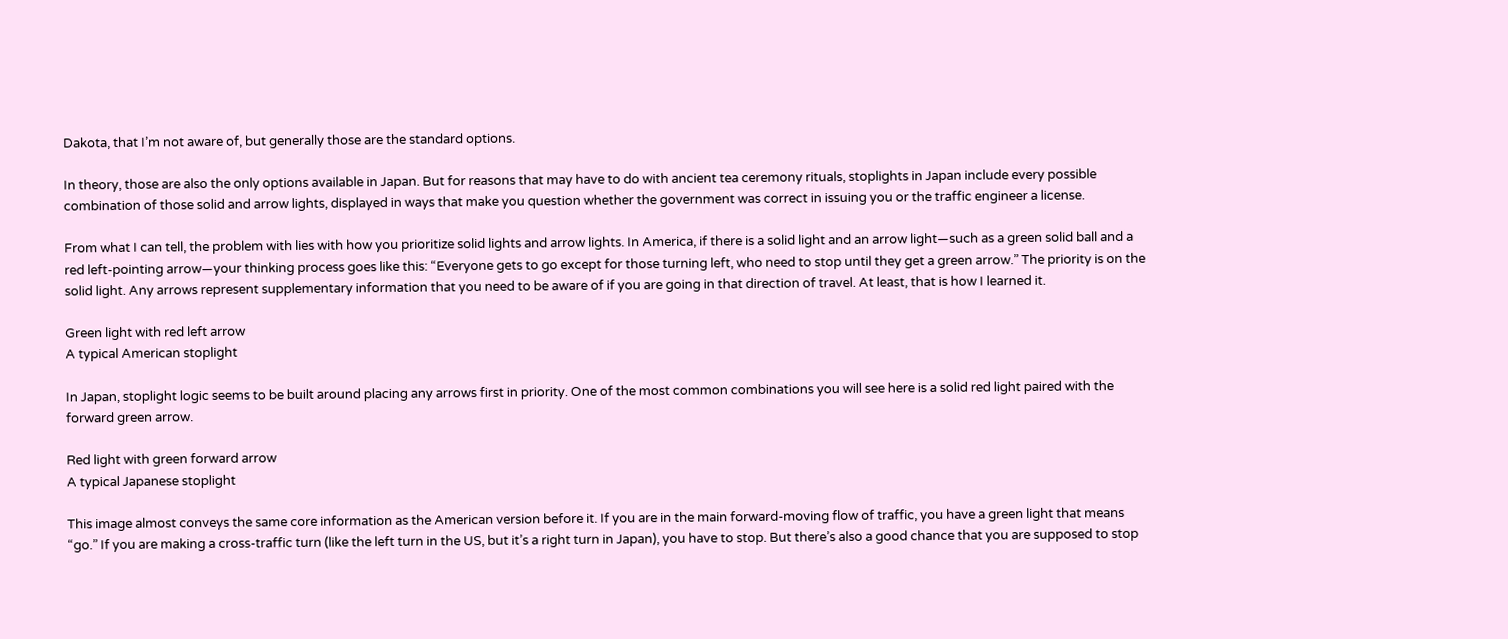Dakota, that I’m not aware of, but generally those are the standard options.

In theory, those are also the only options available in Japan. But for reasons that may have to do with ancient tea ceremony rituals, stoplights in Japan include every possible combination of those solid and arrow lights, displayed in ways that make you question whether the government was correct in issuing you or the traffic engineer a license.

From what I can tell, the problem with lies with how you prioritize solid lights and arrow lights. In America, if there is a solid light and an arrow light—such as a green solid ball and a red left-pointing arrow—your thinking process goes like this: “Everyone gets to go except for those turning left, who need to stop until they get a green arrow.” The priority is on the solid light. Any arrows represent supplementary information that you need to be aware of if you are going in that direction of travel. At least, that is how I learned it.

Green light with red left arrow
A typical American stoplight

In Japan, stoplight logic seems to be built around placing any arrows first in priority. One of the most common combinations you will see here is a solid red light paired with the forward green arrow.

Red light with green forward arrow
A typical Japanese stoplight

This image almost conveys the same core information as the American version before it. If you are in the main forward-moving flow of traffic, you have a green light that means “go.” If you are making a cross-traffic turn (like the left turn in the US, but it’s a right turn in Japan), you have to stop. But there’s also a good chance that you are supposed to stop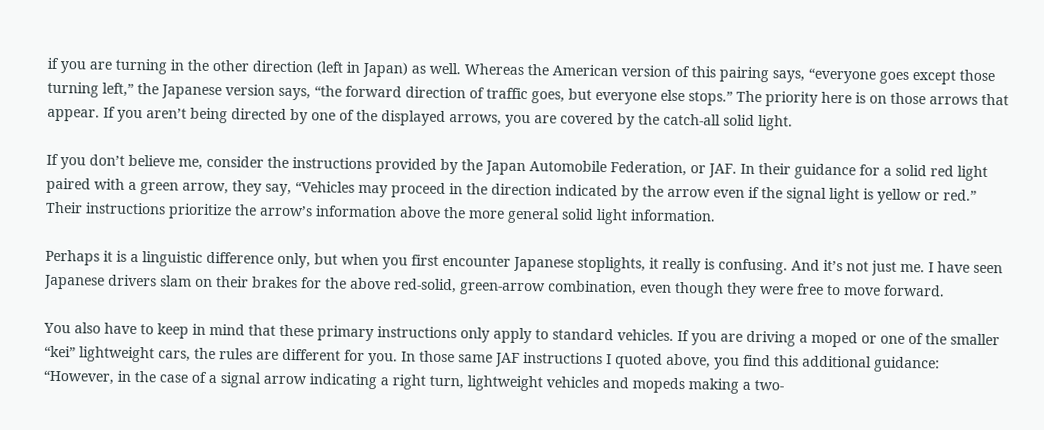if you are turning in the other direction (left in Japan) as well. Whereas the American version of this pairing says, “everyone goes except those turning left,” the Japanese version says, “the forward direction of traffic goes, but everyone else stops.” The priority here is on those arrows that appear. If you aren’t being directed by one of the displayed arrows, you are covered by the catch-all solid light.

If you don’t believe me, consider the instructions provided by the Japan Automobile Federation, or JAF. In their guidance for a solid red light paired with a green arrow, they say, “Vehicles may proceed in the direction indicated by the arrow even if the signal light is yellow or red.” Their instructions prioritize the arrow’s information above the more general solid light information.

Perhaps it is a linguistic difference only, but when you first encounter Japanese stoplights, it really is confusing. And it’s not just me. I have seen Japanese drivers slam on their brakes for the above red-solid, green-arrow combination, even though they were free to move forward.

You also have to keep in mind that these primary instructions only apply to standard vehicles. If you are driving a moped or one of the smaller “kei” lightweight cars, the rules are different for you. In those same JAF instructions I quoted above, you find this additional guidance: “However, in the case of a signal arrow indicating a right turn, lightweight vehicles and mopeds making a two-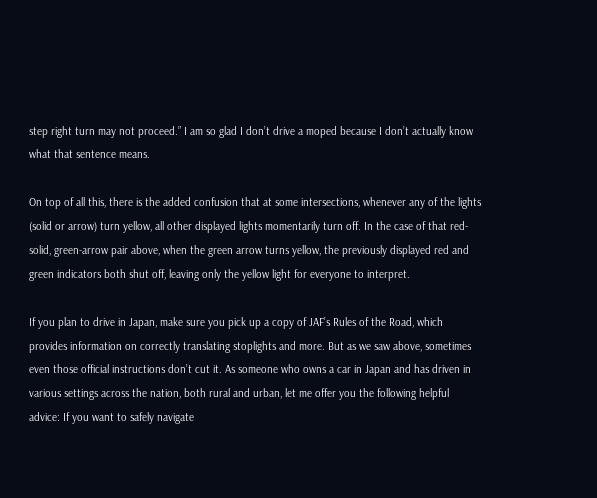step right turn may not proceed.” I am so glad I don’t drive a moped because I don’t actually know what that sentence means.

On top of all this, there is the added confusion that at some intersections, whenever any of the lights (solid or arrow) turn yellow, all other displayed lights momentarily turn off. In the case of that red-solid, green-arrow pair above, when the green arrow turns yellow, the previously displayed red and green indicators both shut off, leaving only the yellow light for everyone to interpret.

If you plan to drive in Japan, make sure you pick up a copy of JAF’s Rules of the Road, which provides information on correctly translating stoplights and more. But as we saw above, sometimes even those official instructions don’t cut it. As someone who owns a car in Japan and has driven in various settings across the nation, both rural and urban, let me offer you the following helpful advice: If you want to safely navigate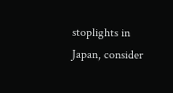stoplights in Japan, consider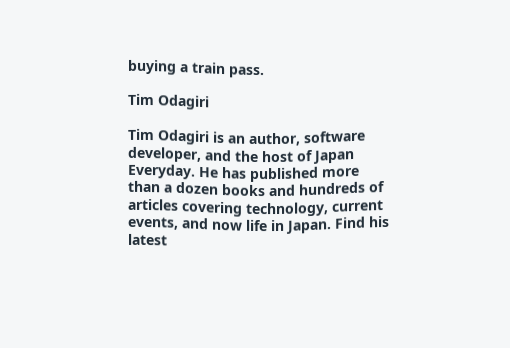buying a train pass.

Tim Odagiri

Tim Odagiri is an author, software developer, and the host of Japan Everyday. He has published more than a dozen books and hundreds of articles covering technology, current events, and now life in Japan. Find his latest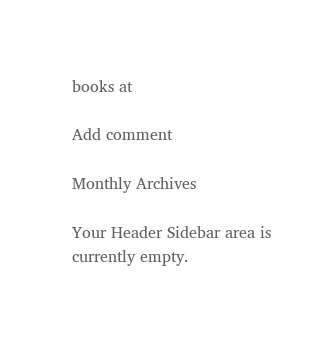books at

Add comment

Monthly Archives

Your Header Sidebar area is currently empty.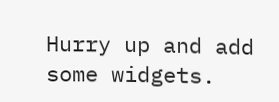Hurry up and add some widgets.